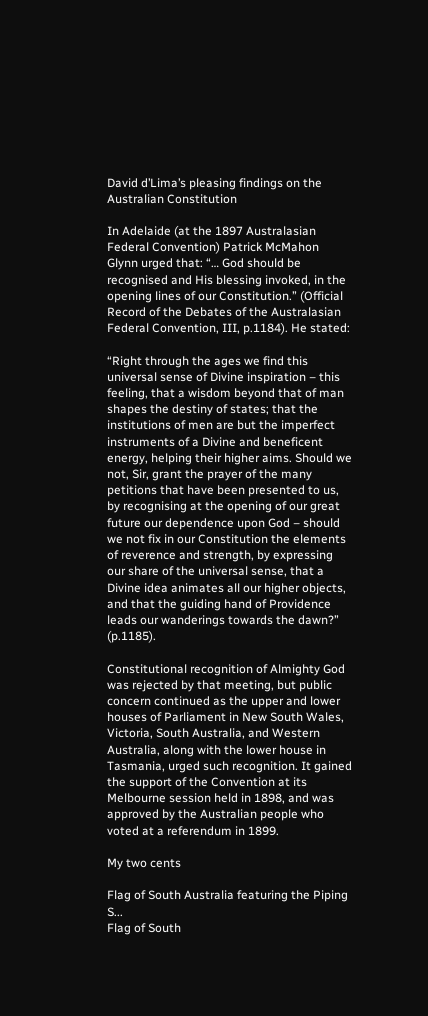David d’Lima’s pleasing findings on the Australian Constitution

In Adelaide (at the 1897 Australasian Federal Convention) Patrick McMahon Glynn urged that: “… God should be recognised and His blessing invoked, in the opening lines of our Constitution.” (Official Record of the Debates of the Australasian Federal Convention, III, p.1184). He stated:

“Right through the ages we find this universal sense of Divine inspiration – this feeling, that a wisdom beyond that of man shapes the destiny of states; that the institutions of men are but the imperfect instruments of a Divine and beneficent energy, helping their higher aims. Should we not, Sir, grant the prayer of the many petitions that have been presented to us, by recognising at the opening of our great future our dependence upon God – should we not fix in our Constitution the elements of reverence and strength, by expressing our share of the universal sense, that a Divine idea animates all our higher objects, and that the guiding hand of Providence leads our wanderings towards the dawn?” (p.1185).

Constitutional recognition of Almighty God was rejected by that meeting, but public concern continued as the upper and lower houses of Parliament in New South Wales, Victoria, South Australia, and Western Australia, along with the lower house in Tasmania, urged such recognition. It gained the support of the Convention at its Melbourne session held in 1898, and was approved by the Australian people who voted at a referendum in 1899.

My two cents

Flag of South Australia featuring the Piping S...
Flag of South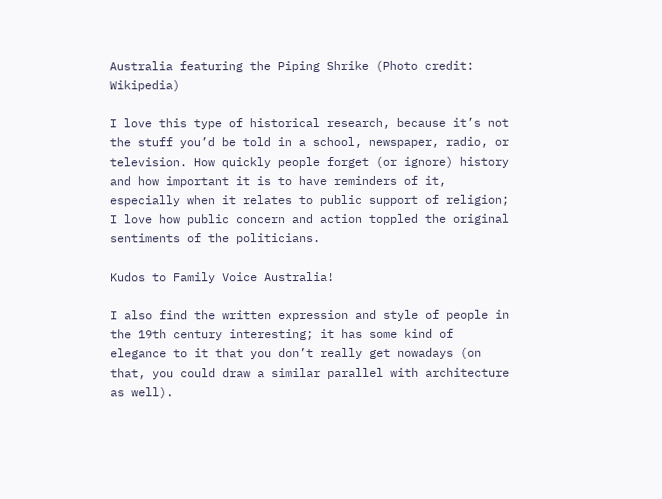Australia featuring the Piping Shrike (Photo credit: Wikipedia)

I love this type of historical research, because it’s not the stuff you’d be told in a school, newspaper, radio, or television. How quickly people forget (or ignore) history and how important it is to have reminders of it, especially when it relates to public support of religion; I love how public concern and action toppled the original sentiments of the politicians.

Kudos to Family Voice Australia!

I also find the written expression and style of people in the 19th century interesting; it has some kind of elegance to it that you don’t really get nowadays (on that, you could draw a similar parallel with architecture as well).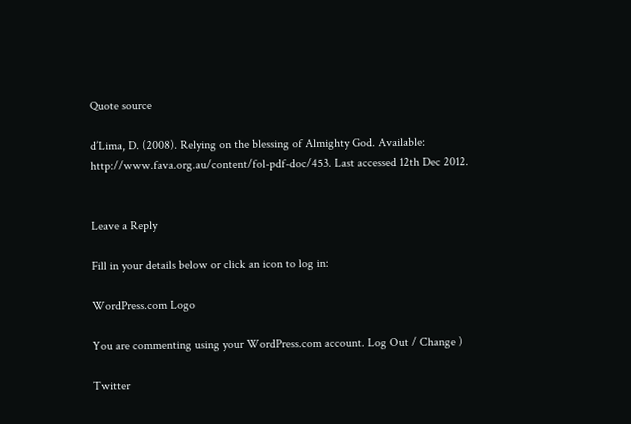Quote source

d’Lima, D. (2008). Relying on the blessing of Almighty God. Available: http://www.fava.org.au/content/fol-pdf-doc/453. Last accessed 12th Dec 2012.


Leave a Reply

Fill in your details below or click an icon to log in:

WordPress.com Logo

You are commenting using your WordPress.com account. Log Out / Change )

Twitter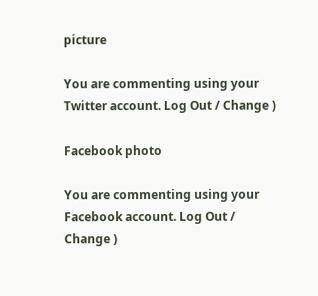picture

You are commenting using your Twitter account. Log Out / Change )

Facebook photo

You are commenting using your Facebook account. Log Out / Change )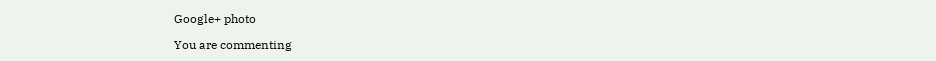Google+ photo

You are commenting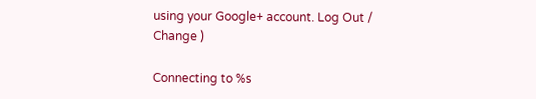using your Google+ account. Log Out / Change )

Connecting to %s